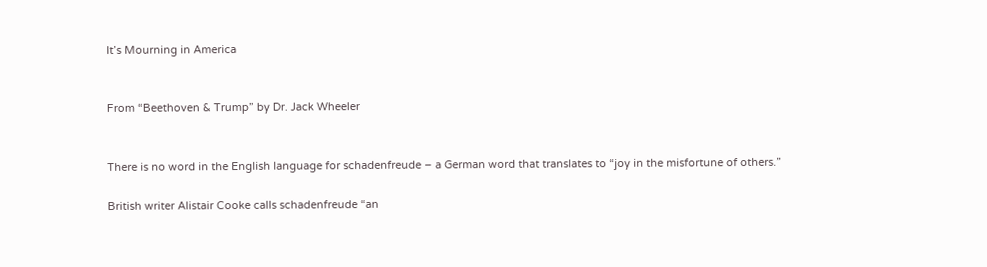It’s Mourning in America


From “Beethoven & Trump” by Dr. Jack Wheeler


There is no word in the English language for schadenfreude – a German word that translates to “joy in the misfortune of others.”

British writer Alistair Cooke calls schadenfreude “an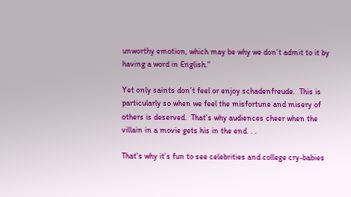unworthy emotion, which may be why we don’t admit to it by having a word in English.”

Yet only saints don’t feel or enjoy schadenfreude.  This is particularly so when we feel the misfortune and misery of others is deserved.  That’s why audiences cheer when the villain in a movie gets his in the end. . .

That’s why it’s fun to see celebrities and college cry-babies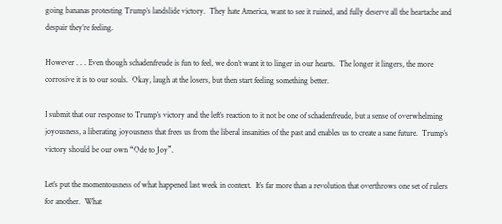going bananas protesting Trump’s landslide victory.  They hate America, want to see it ruined, and fully deserve all the heartache and despair they’re feeling.

However . . . Even though schadenfreude is fun to feel, we don’t want it to linger in our hearts.  The longer it lingers, the more corrosive it is to our souls.  Okay, laugh at the losers, but then start feeling something better.

I submit that our response to Trump’s victory and the left’s reaction to it not be one of schadenfreude, but a sense of overwhelming joyousness, a liberating joyousness that frees us from the liberal insanities of the past and enables us to create a sane future.  Trump’s victory should be our own “Ode to Joy”.

Let’s put the momentousness of what happened last week in context.  It’s far more than a revolution that overthrows one set of rulers for another.  What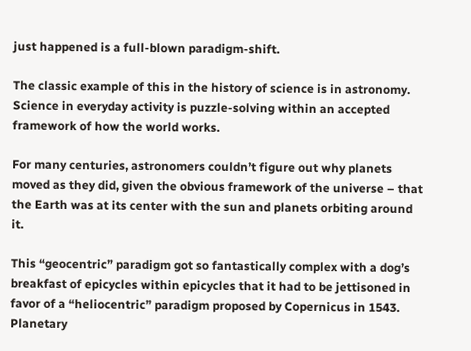just happened is a full-blown paradigm-shift.

The classic example of this in the history of science is in astronomy.  Science in everyday activity is puzzle-solving within an accepted framework of how the world works.

For many centuries, astronomers couldn’t figure out why planets moved as they did, given the obvious framework of the universe – that the Earth was at its center with the sun and planets orbiting around it.

This “geocentric” paradigm got so fantastically complex with a dog’s breakfast of epicycles within epicycles that it had to be jettisoned in favor of a “heliocentric” paradigm proposed by Copernicus in 1543.  Planetary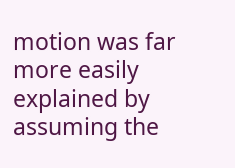motion was far more easily explained by assuming the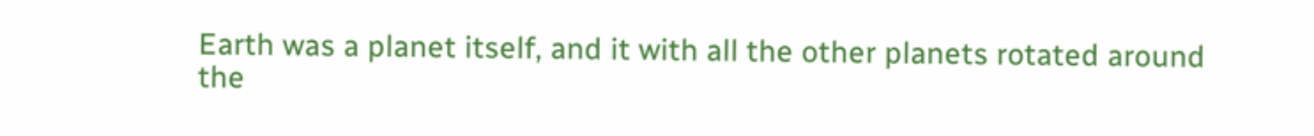Earth was a planet itself, and it with all the other planets rotated around the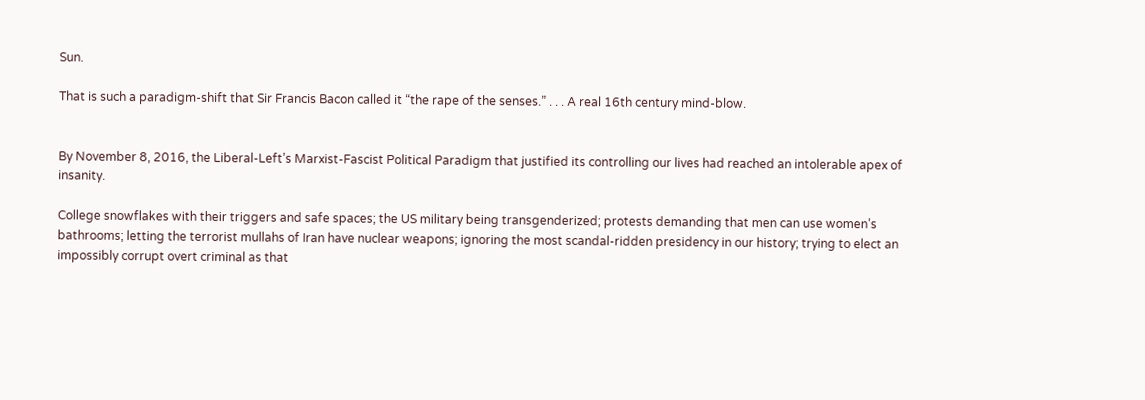Sun.

That is such a paradigm-shift that Sir Francis Bacon called it “the rape of the senses.” . . . A real 16th century mind-blow.


By November 8, 2016, the Liberal-Left’s Marxist-Fascist Political Paradigm that justified its controlling our lives had reached an intolerable apex of insanity.

College snowflakes with their triggers and safe spaces; the US military being transgenderized; protests demanding that men can use women’s bathrooms; letting the terrorist mullahs of Iran have nuclear weapons; ignoring the most scandal-ridden presidency in our history; trying to elect an impossibly corrupt overt criminal as that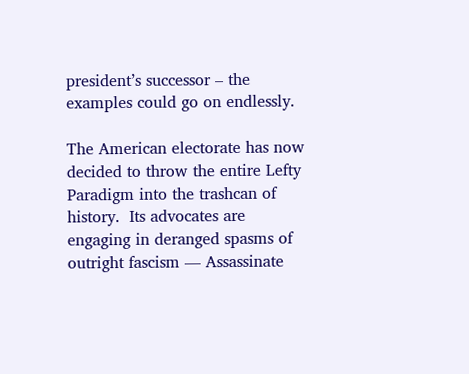president’s successor – the examples could go on endlessly.

The American electorate has now decided to throw the entire Lefty Paradigm into the trashcan of history.  Its advocates are engaging in deranged spasms of outright fascism — Assassinate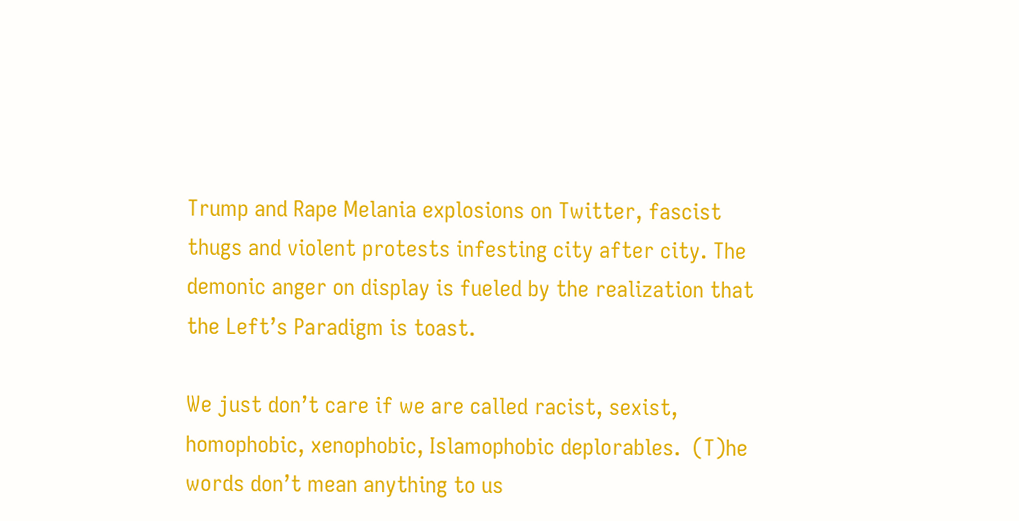Trump and Rape Melania explosions on Twitter, fascist thugs and violent protests infesting city after city. The demonic anger on display is fueled by the realization that the Left’s Paradigm is toast.

We just don’t care if we are called racist, sexist, homophobic, xenophobic, Islamophobic deplorables.  (T)he words don’t mean anything to us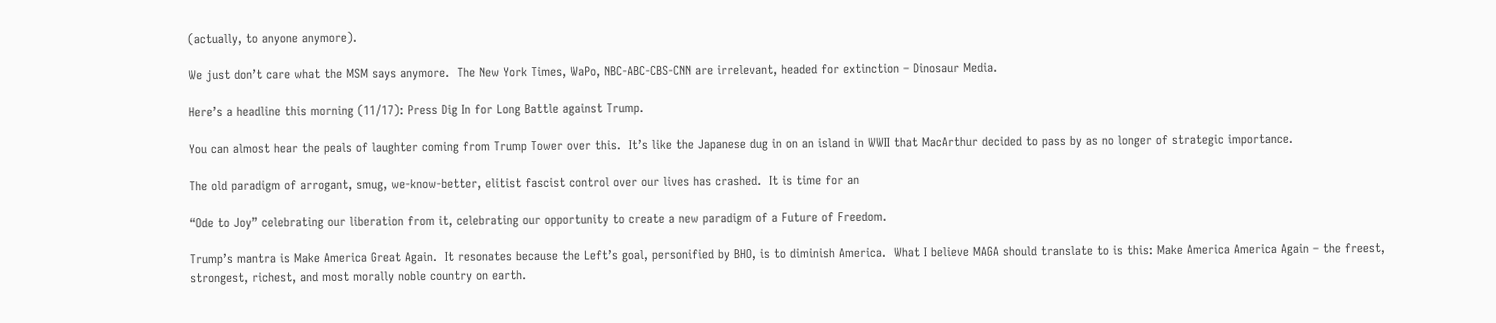(actually, to anyone anymore).

We just don’t care what the MSM says anymore.  The New York Times, WaPo, NBC-ABC-CBS-CNN are irrelevant, headed for extinction – Dinosaur Media.

Here’s a headline this morning (11/17): Press Dig In for Long Battle against Trump.

You can almost hear the peals of laughter coming from Trump Tower over this.  It’s like the Japanese dug in on an island in WWII that MacArthur decided to pass by as no longer of strategic importance.

The old paradigm of arrogant, smug, we-know-better, elitist fascist control over our lives has crashed.  It is time for an

“Ode to Joy” celebrating our liberation from it, celebrating our opportunity to create a new paradigm of a Future of Freedom.

Trump’s mantra is Make America Great Again.  It resonates because the Left’s goal, personified by BHO, is to diminish America.  What I believe MAGA should translate to is this: Make America America Again – the freest, strongest, richest, and most morally noble country on earth.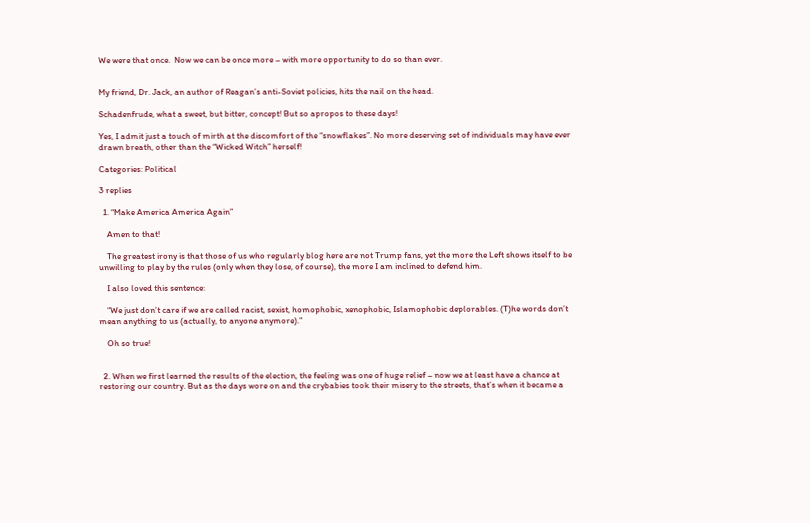We were that once.  Now we can be once more – with more opportunity to do so than ever.


My friend, Dr. Jack, an author of Reagan’s anti-Soviet policies, hits the nail on the head.

Schadenfrude, what a sweet, but bitter, concept! But so apropos to these days!

Yes, I admit just a touch of mirth at the discomfort of the “snowflakes”. No more deserving set of individuals may have ever drawn breath, other than the “Wicked Witch” herself!

Categories: Political

3 replies

  1. “Make America America Again”

    Amen to that!

    The greatest irony is that those of us who regularly blog here are not Trump fans, yet the more the Left shows itself to be unwilling to play by the rules (only when they lose, of course), the more I am inclined to defend him.

    I also loved this sentence:

    “We just don’t care if we are called racist, sexist, homophobic, xenophobic, Islamophobic deplorables. (T)he words don’t mean anything to us (actually, to anyone anymore).”

    Oh so true!


  2. When we first learned the results of the election, the feeling was one of huge relief – now we at least have a chance at restoring our country. But as the days wore on and the crybabies took their misery to the streets, that’s when it became a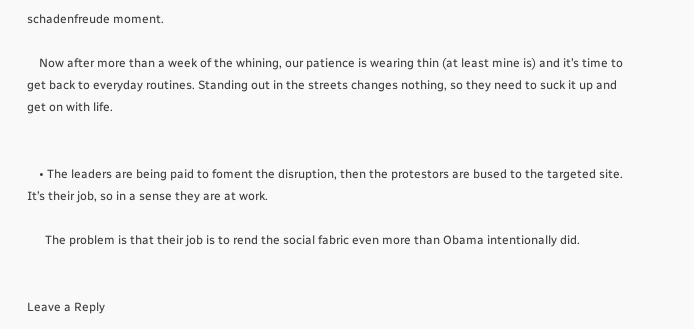schadenfreude moment.

    Now after more than a week of the whining, our patience is wearing thin (at least mine is) and it’s time to get back to everyday routines. Standing out in the streets changes nothing, so they need to suck it up and get on with life.


    • The leaders are being paid to foment the disruption, then the protestors are bused to the targeted site. It’s their job, so in a sense they are at work.

      The problem is that their job is to rend the social fabric even more than Obama intentionally did.


Leave a Reply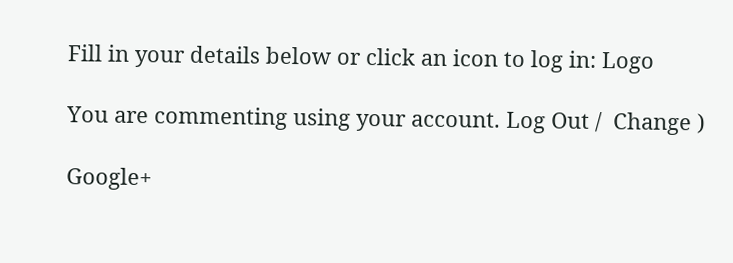Fill in your details below or click an icon to log in: Logo

You are commenting using your account. Log Out /  Change )

Google+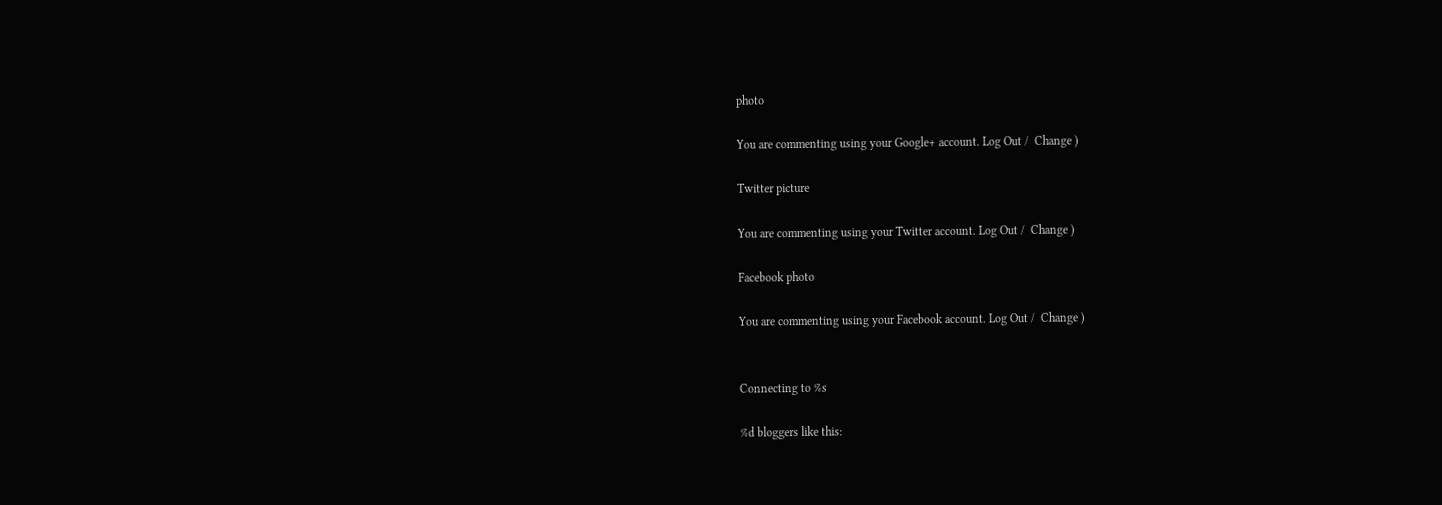photo

You are commenting using your Google+ account. Log Out /  Change )

Twitter picture

You are commenting using your Twitter account. Log Out /  Change )

Facebook photo

You are commenting using your Facebook account. Log Out /  Change )


Connecting to %s

%d bloggers like this: